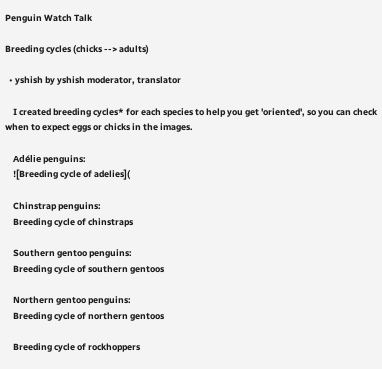Penguin Watch Talk

Breeding cycles (chicks --> adults)

  • yshish by yshish moderator, translator

    I created breeding cycles* for each species to help you get 'oriented', so you can check when to expect eggs or chicks in the images.

    Adélie penguins:
    ![Breeding cycle of adelies](

    Chinstrap penguins:
    Breeding cycle of chinstraps

    Southern gentoo penguins:
    Breeding cycle of southern gentoos

    Northern gentoo penguins:
    Breeding cycle of northern gentoos

    Breeding cycle of rockhoppers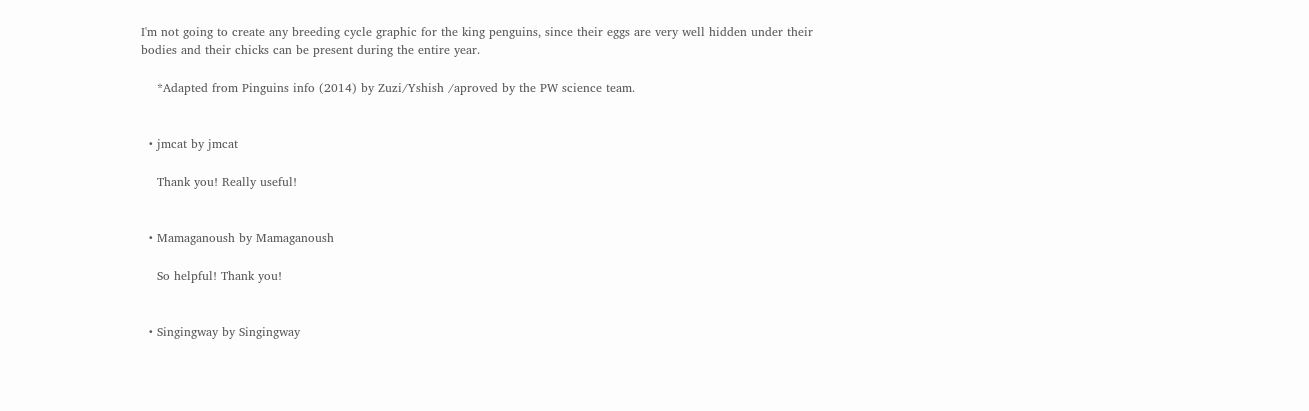I'm not going to create any breeding cycle graphic for the king penguins, since their eggs are very well hidden under their bodies and their chicks can be present during the entire year.

    *Adapted from Pinguins info (2014) by Zuzi/Yshish /aproved by the PW science team.


  • jmcat by jmcat

    Thank you! Really useful!


  • Mamaganoush by Mamaganoush

    So helpful! Thank you!


  • Singingway by Singingway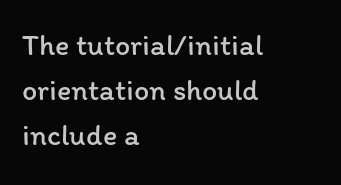The tutorial/initial orientation should include a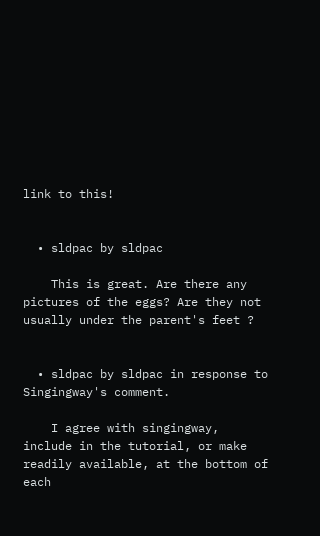link to this!


  • sldpac by sldpac

    This is great. Are there any pictures of the eggs? Are they not usually under the parent's feet ?


  • sldpac by sldpac in response to Singingway's comment.

    I agree with singingway, include in the tutorial, or make readily available, at the bottom of each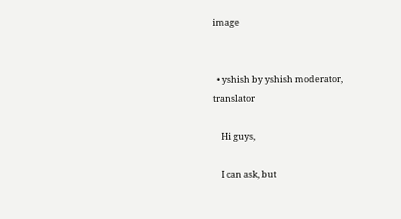image


  • yshish by yshish moderator, translator

    Hi guys,

    I can ask, but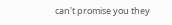can't promise you they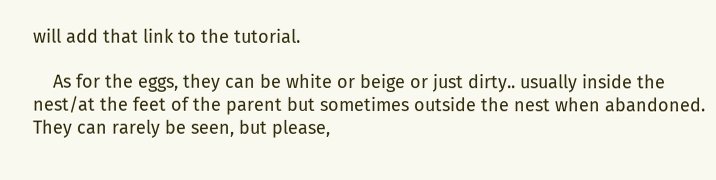will add that link to the tutorial.

    As for the eggs, they can be white or beige or just dirty.. usually inside the nest/at the feet of the parent but sometimes outside the nest when abandoned. They can rarely be seen, but please,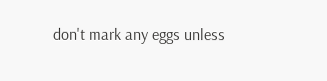don't mark any eggs unless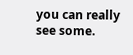you can really see some.